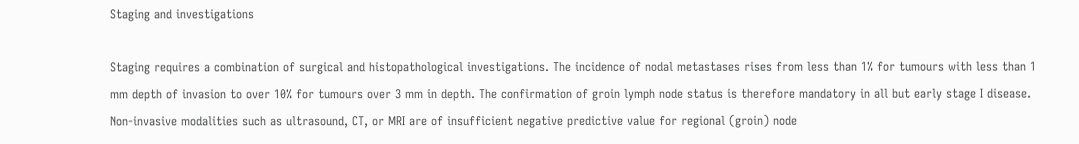Staging and investigations

Staging requires a combination of surgical and histopathological investigations. The incidence of nodal metastases rises from less than 1% for tumours with less than 1 mm depth of invasion to over 10% for tumours over 3 mm in depth. The confirmation of groin lymph node status is therefore mandatory in all but early stage I disease. Non-invasive modalities such as ultrasound, CT, or MRI are of insufficient negative predictive value for regional (groin) node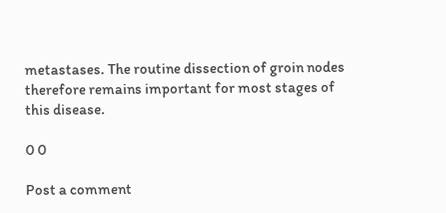metastases. The routine dissection of groin nodes therefore remains important for most stages of this disease.

0 0

Post a comment